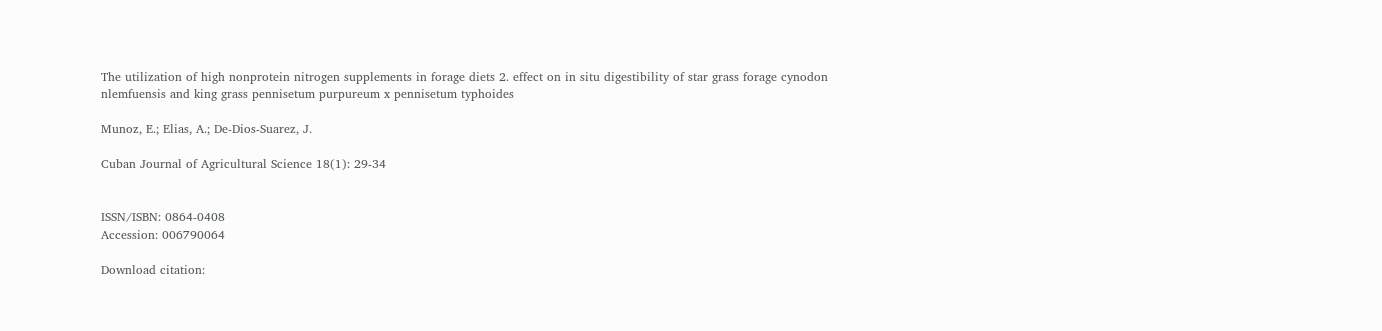The utilization of high nonprotein nitrogen supplements in forage diets 2. effect on in situ digestibility of star grass forage cynodon nlemfuensis and king grass pennisetum purpureum x pennisetum typhoides

Munoz, E.; Elias, A.; De-Dios-Suarez, J.

Cuban Journal of Agricultural Science 18(1): 29-34


ISSN/ISBN: 0864-0408
Accession: 006790064

Download citation: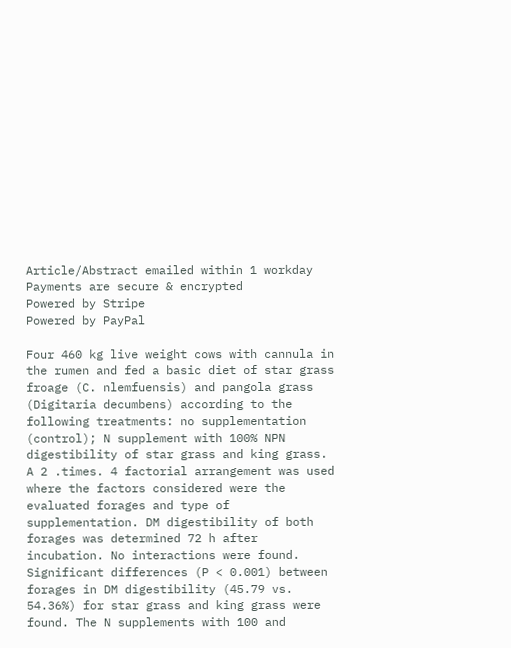Article/Abstract emailed within 1 workday
Payments are secure & encrypted
Powered by Stripe
Powered by PayPal

Four 460 kg live weight cows with cannula in the rumen and fed a basic diet of star grass froage (C. nlemfuensis) and pangola grass (Digitaria decumbens) according to the following treatments: no supplementation (control); N supplement with 100% NPN digestibility of star grass and king grass. A 2 .times. 4 factorial arrangement was used where the factors considered were the evaluated forages and type of supplementation. DM digestibility of both forages was determined 72 h after incubation. No interactions were found. Significant differences (P < 0.001) between forages in DM digestibility (45.79 vs. 54.36%) for star grass and king grass were found. The N supplements with 100 and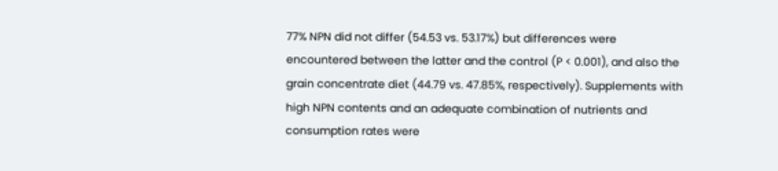77% NPN did not differ (54.53 vs. 53.17%) but differences were encountered between the latter and the control (P < 0.001), and also the grain concentrate diet (44.79 vs. 47.85%, respectively). Supplements with high NPN contents and an adequate combination of nutrients and consumption rates were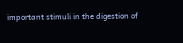important stimuli in the digestion of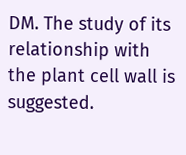DM. The study of its relationship with the plant cell wall is suggested.